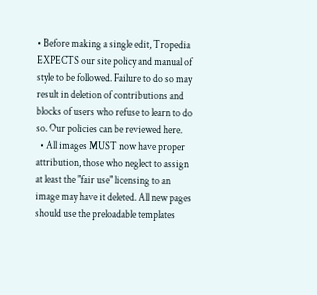• Before making a single edit, Tropedia EXPECTS our site policy and manual of style to be followed. Failure to do so may result in deletion of contributions and blocks of users who refuse to learn to do so. Our policies can be reviewed here.
  • All images MUST now have proper attribution, those who neglect to assign at least the "fair use" licensing to an image may have it deleted. All new pages should use the preloadable templates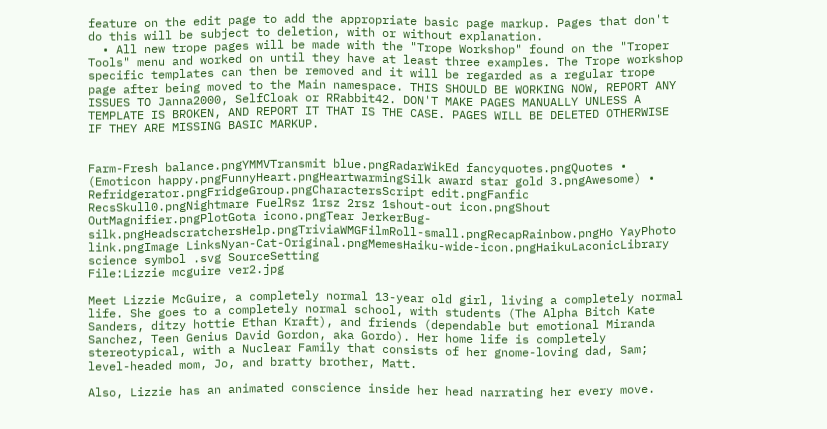feature on the edit page to add the appropriate basic page markup. Pages that don't do this will be subject to deletion, with or without explanation.
  • All new trope pages will be made with the "Trope Workshop" found on the "Troper Tools" menu and worked on until they have at least three examples. The Trope workshop specific templates can then be removed and it will be regarded as a regular trope page after being moved to the Main namespace. THIS SHOULD BE WORKING NOW, REPORT ANY ISSUES TO Janna2000, SelfCloak or RRabbit42. DON'T MAKE PAGES MANUALLY UNLESS A TEMPLATE IS BROKEN, AND REPORT IT THAT IS THE CASE. PAGES WILL BE DELETED OTHERWISE IF THEY ARE MISSING BASIC MARKUP.


Farm-Fresh balance.pngYMMVTransmit blue.pngRadarWikEd fancyquotes.pngQuotes • (Emoticon happy.pngFunnyHeart.pngHeartwarmingSilk award star gold 3.pngAwesome) • Refridgerator.pngFridgeGroup.pngCharactersScript edit.pngFanfic RecsSkull0.pngNightmare FuelRsz 1rsz 2rsz 1shout-out icon.pngShout OutMagnifier.pngPlotGota icono.pngTear JerkerBug-silk.pngHeadscratchersHelp.pngTriviaWMGFilmRoll-small.pngRecapRainbow.pngHo YayPhoto link.pngImage LinksNyan-Cat-Original.pngMemesHaiku-wide-icon.pngHaikuLaconicLibrary science symbol .svg SourceSetting
File:Lizzie mcguire ver2.jpg

Meet Lizzie McGuire, a completely normal 13-year old girl, living a completely normal life. She goes to a completely normal school, with students (The Alpha Bitch Kate Sanders, ditzy hottie Ethan Kraft), and friends (dependable but emotional Miranda Sanchez, Teen Genius David Gordon, aka Gordo). Her home life is completely stereotypical, with a Nuclear Family that consists of her gnome-loving dad, Sam; level-headed mom, Jo, and bratty brother, Matt.

Also, Lizzie has an animated conscience inside her head narrating her every move.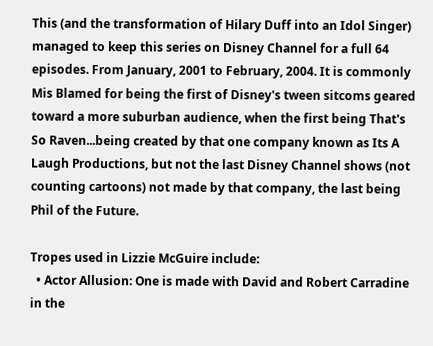This (and the transformation of Hilary Duff into an Idol Singer) managed to keep this series on Disney Channel for a full 64 episodes. From January, 2001 to February, 2004. It is commonly Mis Blamed for being the first of Disney's tween sitcoms geared toward a more suburban audience, when the first being That's So Raven...being created by that one company known as Its A Laugh Productions, but not the last Disney Channel shows (not counting cartoons) not made by that company, the last being Phil of the Future.

Tropes used in Lizzie McGuire include:
  • Actor Allusion: One is made with David and Robert Carradine in the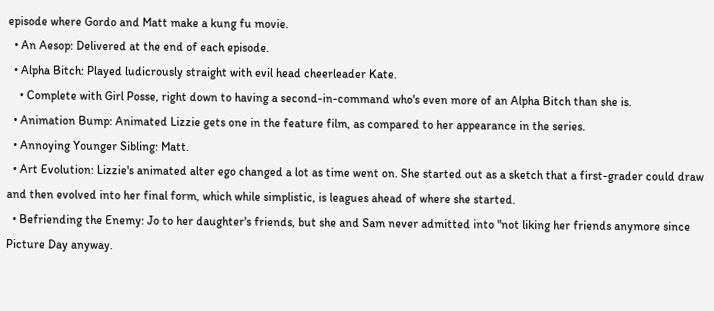episode where Gordo and Matt make a kung fu movie.
  • An Aesop: Delivered at the end of each episode.
  • Alpha Bitch: Played ludicrously straight with evil head cheerleader Kate.
    • Complete with Girl Posse, right down to having a second-in-command who's even more of an Alpha Bitch than she is.
  • Animation Bump: Animated Lizzie gets one in the feature film, as compared to her appearance in the series.
  • Annoying Younger Sibling: Matt.
  • Art Evolution: Lizzie's animated alter ego changed a lot as time went on. She started out as a sketch that a first-grader could draw and then evolved into her final form, which while simplistic, is leagues ahead of where she started.
  • Befriending the Enemy: Jo to her daughter's friends, but she and Sam never admitted into "not liking her friends anymore since Picture Day anyway.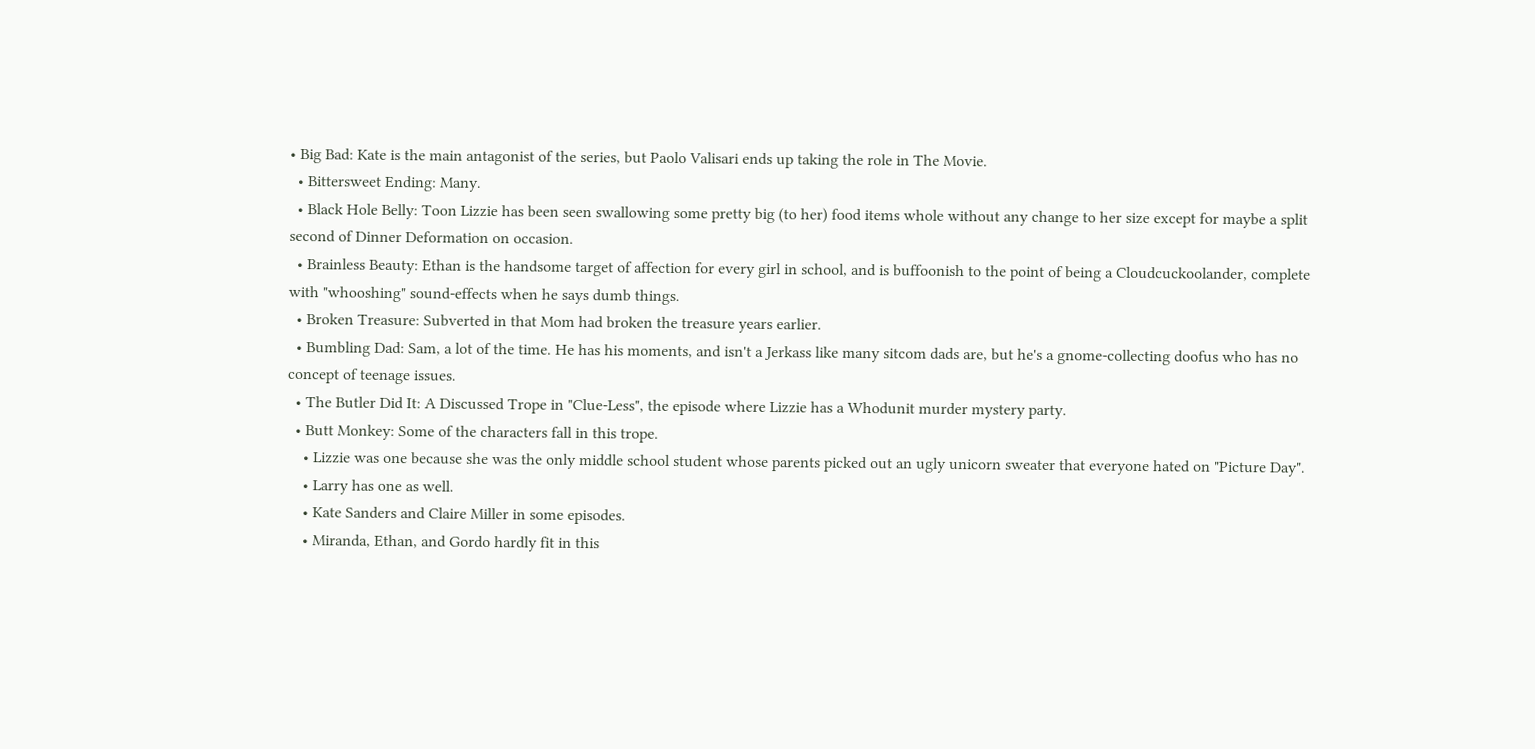• Big Bad: Kate is the main antagonist of the series, but Paolo Valisari ends up taking the role in The Movie.
  • Bittersweet Ending: Many.
  • Black Hole Belly: Toon Lizzie has been seen swallowing some pretty big (to her) food items whole without any change to her size except for maybe a split second of Dinner Deformation on occasion.
  • Brainless Beauty: Ethan is the handsome target of affection for every girl in school, and is buffoonish to the point of being a Cloudcuckoolander, complete with "whooshing" sound-effects when he says dumb things.
  • Broken Treasure: Subverted in that Mom had broken the treasure years earlier.
  • Bumbling Dad: Sam, a lot of the time. He has his moments, and isn't a Jerkass like many sitcom dads are, but he's a gnome-collecting doofus who has no concept of teenage issues.
  • The Butler Did It: A Discussed Trope in "Clue-Less", the episode where Lizzie has a Whodunit murder mystery party.
  • Butt Monkey: Some of the characters fall in this trope.
    • Lizzie was one because she was the only middle school student whose parents picked out an ugly unicorn sweater that everyone hated on "Picture Day".
    • Larry has one as well.
    • Kate Sanders and Claire Miller in some episodes.
    • Miranda, Ethan, and Gordo hardly fit in this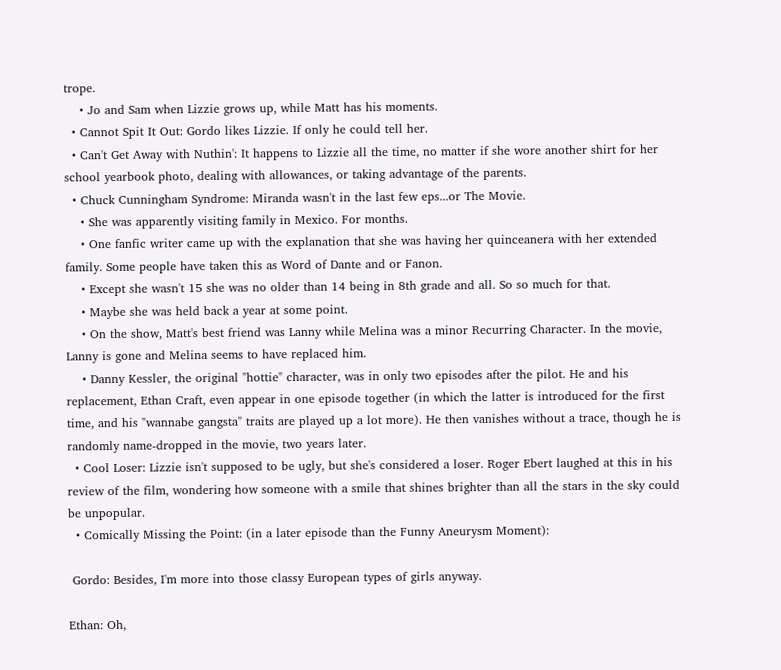trope.
    • Jo and Sam when Lizzie grows up, while Matt has his moments.
  • Cannot Spit It Out: Gordo likes Lizzie. If only he could tell her.
  • Can't Get Away with Nuthin': It happens to Lizzie all the time, no matter if she wore another shirt for her school yearbook photo, dealing with allowances, or taking advantage of the parents.
  • Chuck Cunningham Syndrome: Miranda wasn't in the last few eps...or The Movie.
    • She was apparently visiting family in Mexico. For months.
    • One fanfic writer came up with the explanation that she was having her quinceanera with her extended family. Some people have taken this as Word of Dante and or Fanon.
    • Except she wasn't 15 she was no older than 14 being in 8th grade and all. So so much for that.
    • Maybe she was held back a year at some point.
    • On the show, Matt's best friend was Lanny while Melina was a minor Recurring Character. In the movie, Lanny is gone and Melina seems to have replaced him.
    • Danny Kessler, the original "hottie" character, was in only two episodes after the pilot. He and his replacement, Ethan Craft, even appear in one episode together (in which the latter is introduced for the first time, and his "wannabe gangsta" traits are played up a lot more). He then vanishes without a trace, though he is randomly name-dropped in the movie, two years later.
  • Cool Loser: Lizzie isn't supposed to be ugly, but she's considered a loser. Roger Ebert laughed at this in his review of the film, wondering how someone with a smile that shines brighter than all the stars in the sky could be unpopular.
  • Comically Missing the Point: (in a later episode than the Funny Aneurysm Moment):

 Gordo: Besides, I'm more into those classy European types of girls anyway.

Ethan: Oh,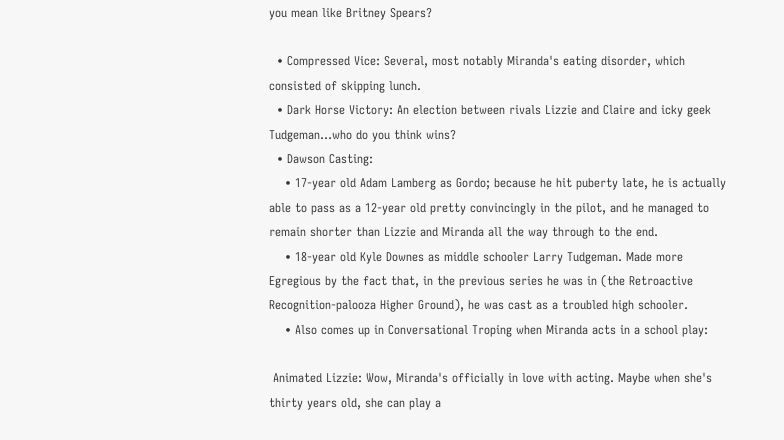you mean like Britney Spears?

  • Compressed Vice: Several, most notably Miranda's eating disorder, which consisted of skipping lunch.
  • Dark Horse Victory: An election between rivals Lizzie and Claire and icky geek Tudgeman...who do you think wins?
  • Dawson Casting:
    • 17-year old Adam Lamberg as Gordo; because he hit puberty late, he is actually able to pass as a 12-year old pretty convincingly in the pilot, and he managed to remain shorter than Lizzie and Miranda all the way through to the end.
    • 18-year old Kyle Downes as middle schooler Larry Tudgeman. Made more Egregious by the fact that, in the previous series he was in (the Retroactive Recognition-palooza Higher Ground), he was cast as a troubled high schooler.
    • Also comes up in Conversational Troping when Miranda acts in a school play:

 Animated Lizzie: Wow, Miranda's officially in love with acting. Maybe when she's thirty years old, she can play a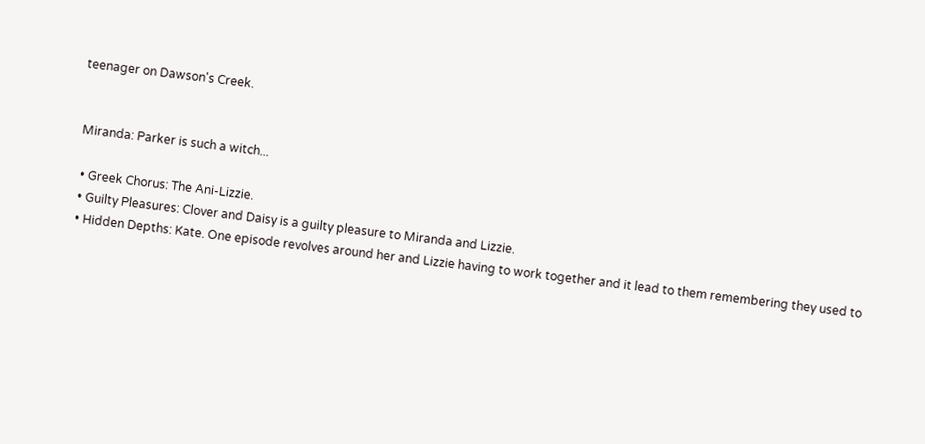teenager on Dawson's Creek.


 Miranda: Parker is such a witch...

  • Greek Chorus: The Ani-Lizzie.
  • Guilty Pleasures: Clover and Daisy is a guilty pleasure to Miranda and Lizzie.
  • Hidden Depths: Kate. One episode revolves around her and Lizzie having to work together and it lead to them remembering they used to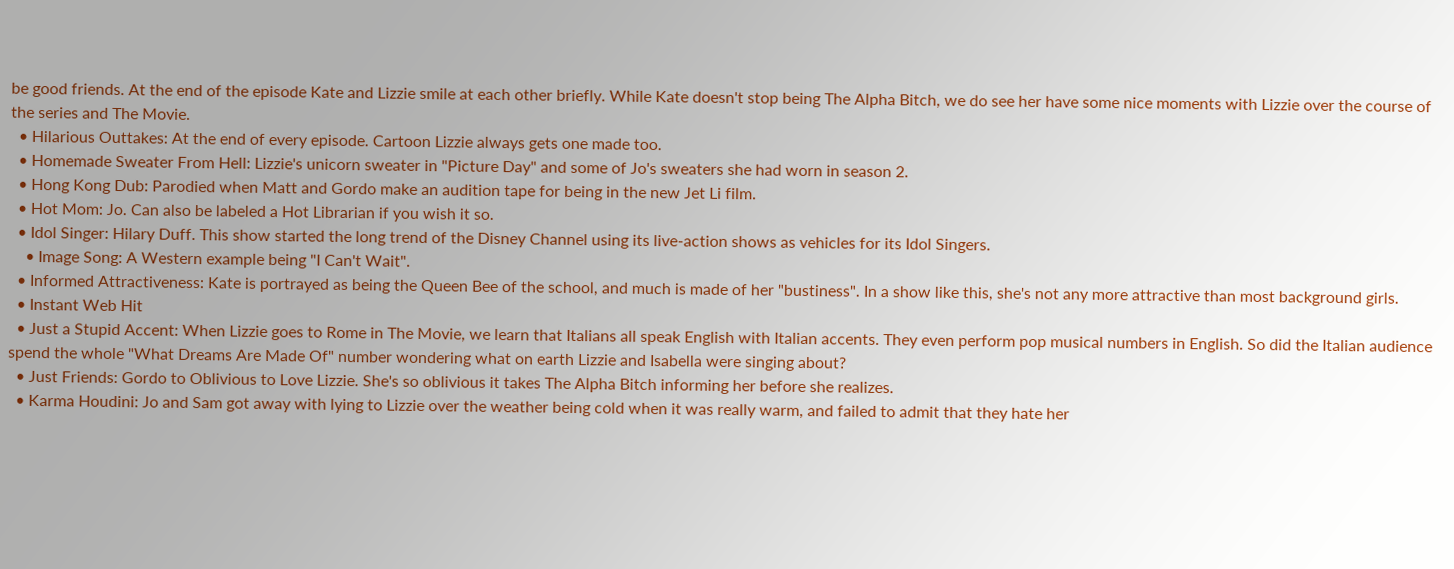be good friends. At the end of the episode Kate and Lizzie smile at each other briefly. While Kate doesn't stop being The Alpha Bitch, we do see her have some nice moments with Lizzie over the course of the series and The Movie.
  • Hilarious Outtakes: At the end of every episode. Cartoon Lizzie always gets one made too.
  • Homemade Sweater From Hell: Lizzie's unicorn sweater in "Picture Day" and some of Jo's sweaters she had worn in season 2.
  • Hong Kong Dub: Parodied when Matt and Gordo make an audition tape for being in the new Jet Li film.
  • Hot Mom: Jo. Can also be labeled a Hot Librarian if you wish it so.
  • Idol Singer: Hilary Duff. This show started the long trend of the Disney Channel using its live-action shows as vehicles for its Idol Singers.
    • Image Song: A Western example being "I Can't Wait".
  • Informed Attractiveness: Kate is portrayed as being the Queen Bee of the school, and much is made of her "bustiness". In a show like this, she's not any more attractive than most background girls.
  • Instant Web Hit
  • Just a Stupid Accent: When Lizzie goes to Rome in The Movie, we learn that Italians all speak English with Italian accents. They even perform pop musical numbers in English. So did the Italian audience spend the whole "What Dreams Are Made Of" number wondering what on earth Lizzie and Isabella were singing about?
  • Just Friends: Gordo to Oblivious to Love Lizzie. She's so oblivious it takes The Alpha Bitch informing her before she realizes.
  • Karma Houdini: Jo and Sam got away with lying to Lizzie over the weather being cold when it was really warm, and failed to admit that they hate her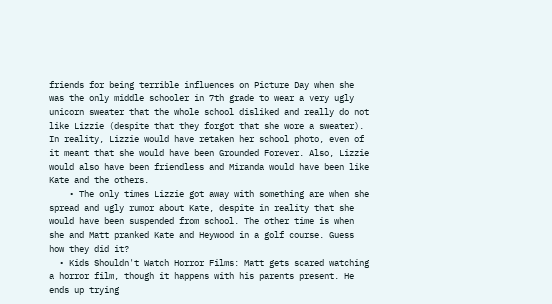friends for being terrible influences on Picture Day when she was the only middle schooler in 7th grade to wear a very ugly unicorn sweater that the whole school disliked and really do not like Lizzie (despite that they forgot that she wore a sweater). In reality, Lizzie would have retaken her school photo, even of it meant that she would have been Grounded Forever. Also, Lizzie would also have been friendless and Miranda would have been like Kate and the others.
    • The only times Lizzie got away with something are when she spread and ugly rumor about Kate, despite in reality that she would have been suspended from school. The other time is when she and Matt pranked Kate and Heywood in a golf course. Guess how they did it?
  • Kids Shouldn't Watch Horror Films: Matt gets scared watching a horror film, though it happens with his parents present. He ends up trying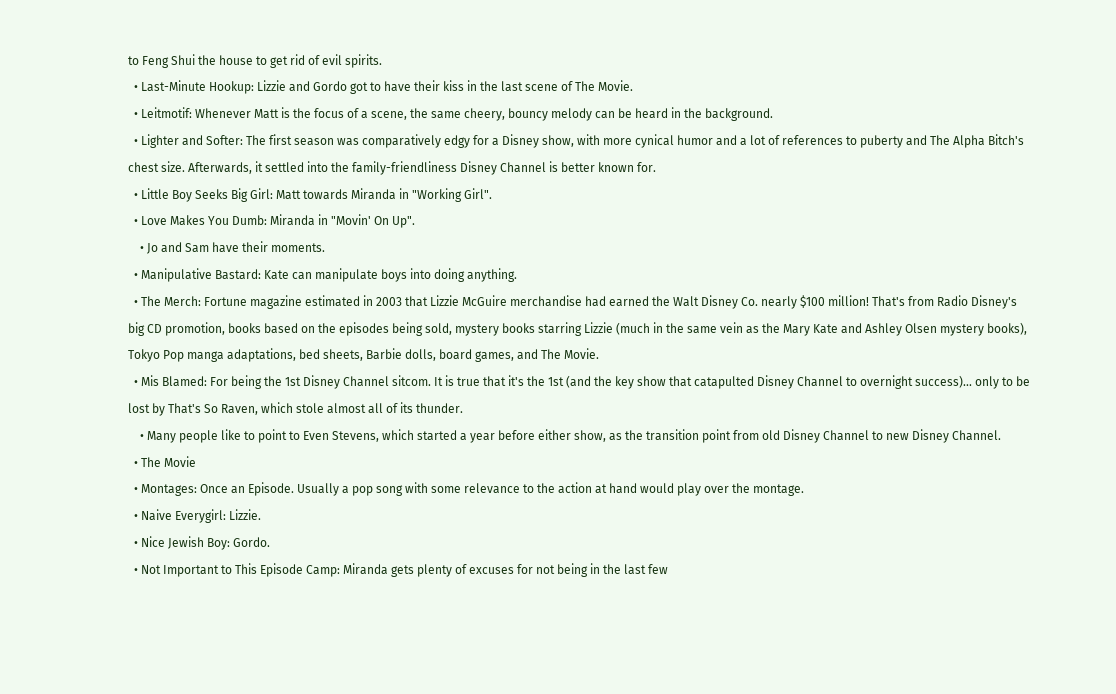to Feng Shui the house to get rid of evil spirits.
  • Last-Minute Hookup: Lizzie and Gordo got to have their kiss in the last scene of The Movie.
  • Leitmotif: Whenever Matt is the focus of a scene, the same cheery, bouncy melody can be heard in the background.
  • Lighter and Softer: The first season was comparatively edgy for a Disney show, with more cynical humor and a lot of references to puberty and The Alpha Bitch's chest size. Afterwards, it settled into the family-friendliness Disney Channel is better known for.
  • Little Boy Seeks Big Girl: Matt towards Miranda in "Working Girl".
  • Love Makes You Dumb: Miranda in "Movin' On Up".
    • Jo and Sam have their moments.
  • Manipulative Bastard: Kate can manipulate boys into doing anything.
  • The Merch: Fortune magazine estimated in 2003 that Lizzie McGuire merchandise had earned the Walt Disney Co. nearly $100 million! That's from Radio Disney's big CD promotion, books based on the episodes being sold, mystery books starring Lizzie (much in the same vein as the Mary Kate and Ashley Olsen mystery books), Tokyo Pop manga adaptations, bed sheets, Barbie dolls, board games, and The Movie.
  • Mis Blamed: For being the 1st Disney Channel sitcom. It is true that it's the 1st (and the key show that catapulted Disney Channel to overnight success)... only to be lost by That's So Raven, which stole almost all of its thunder.
    • Many people like to point to Even Stevens, which started a year before either show, as the transition point from old Disney Channel to new Disney Channel.
  • The Movie
  • Montages: Once an Episode. Usually a pop song with some relevance to the action at hand would play over the montage.
  • Naive Everygirl: Lizzie.
  • Nice Jewish Boy: Gordo.
  • Not Important to This Episode Camp: Miranda gets plenty of excuses for not being in the last few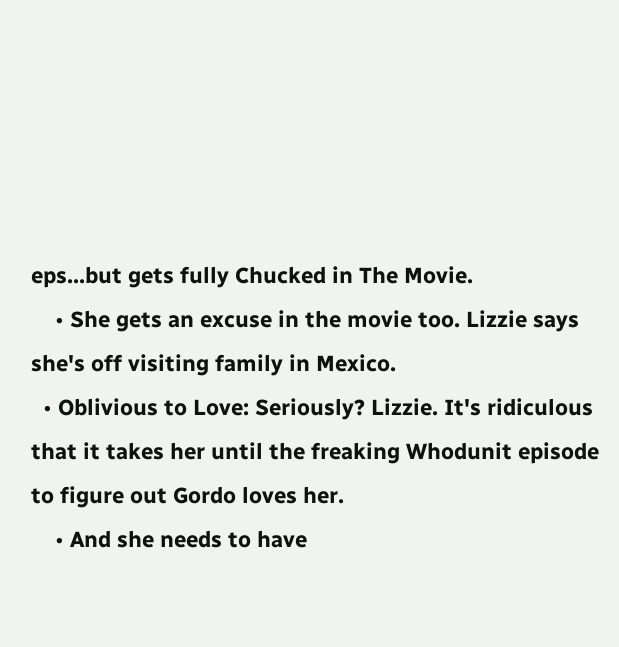eps...but gets fully Chucked in The Movie.
    • She gets an excuse in the movie too. Lizzie says she's off visiting family in Mexico.
  • Oblivious to Love: Seriously? Lizzie. It's ridiculous that it takes her until the freaking Whodunit episode to figure out Gordo loves her.
    • And she needs to have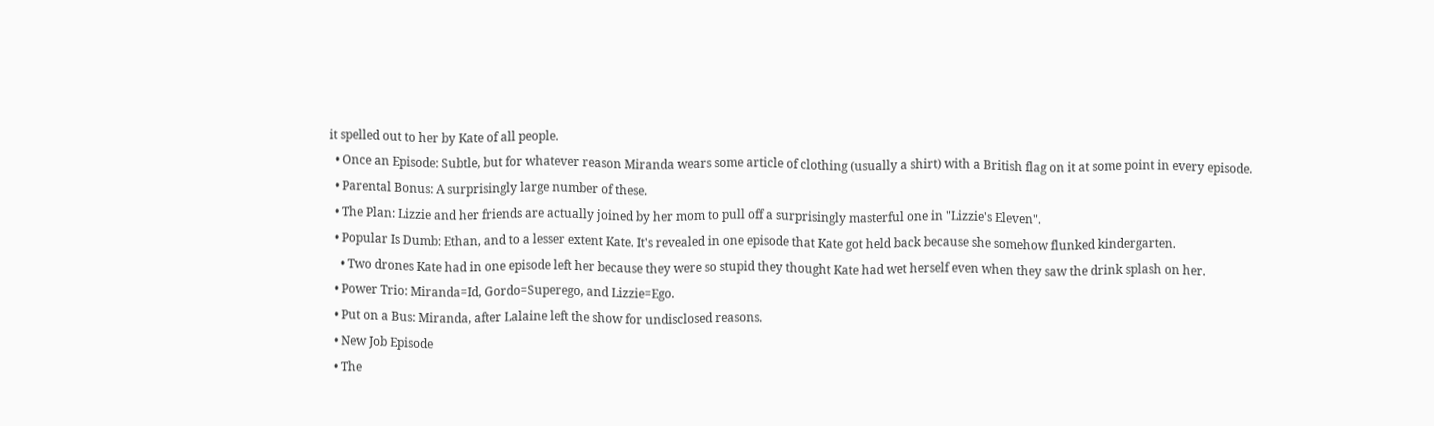it spelled out to her by Kate of all people.
  • Once an Episode: Subtle, but for whatever reason Miranda wears some article of clothing (usually a shirt) with a British flag on it at some point in every episode.
  • Parental Bonus: A surprisingly large number of these.
  • The Plan: Lizzie and her friends are actually joined by her mom to pull off a surprisingly masterful one in "Lizzie's Eleven".
  • Popular Is Dumb: Ethan, and to a lesser extent Kate. It's revealed in one episode that Kate got held back because she somehow flunked kindergarten.
    • Two drones Kate had in one episode left her because they were so stupid they thought Kate had wet herself even when they saw the drink splash on her.
  • Power Trio: Miranda=Id, Gordo=Superego, and Lizzie=Ego.
  • Put on a Bus: Miranda, after Lalaine left the show for undisclosed reasons.
  • New Job Episode
  • The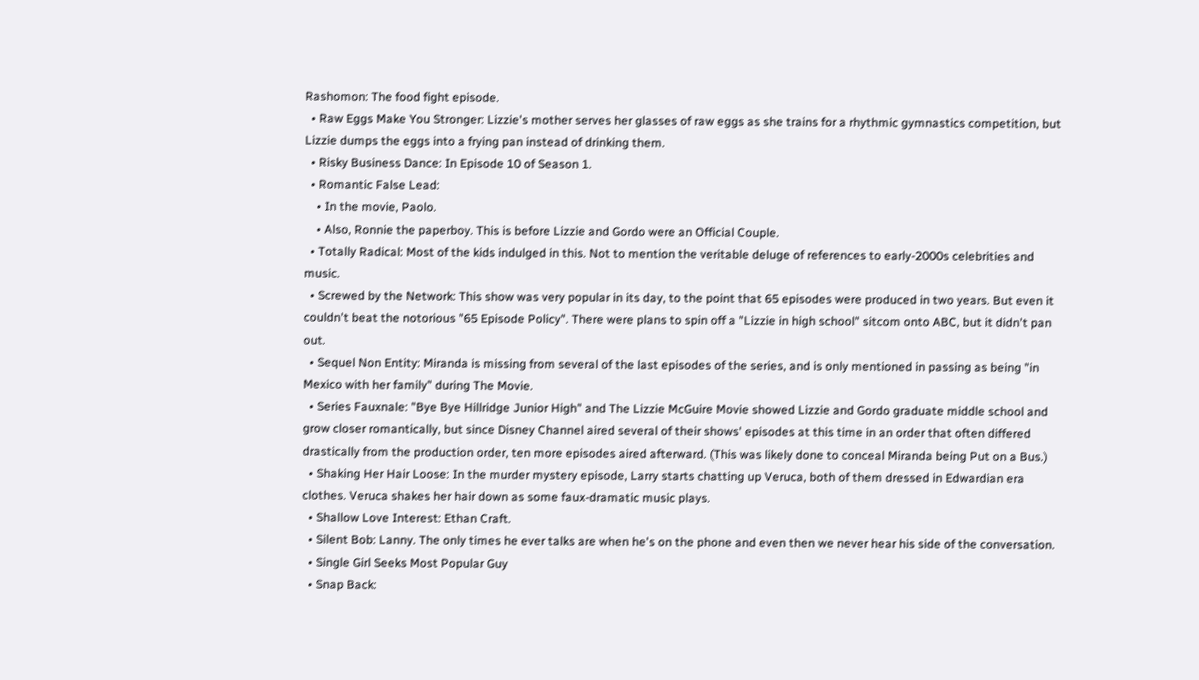Rashomon: The food fight episode.
  • Raw Eggs Make You Stronger: Lizzie's mother serves her glasses of raw eggs as she trains for a rhythmic gymnastics competition, but Lizzie dumps the eggs into a frying pan instead of drinking them.
  • Risky Business Dance: In Episode 10 of Season 1.
  • Romantic False Lead:
    • In the movie, Paolo.
    • Also, Ronnie the paperboy. This is before Lizzie and Gordo were an Official Couple.
  • Totally Radical: Most of the kids indulged in this. Not to mention the veritable deluge of references to early-2000s celebrities and music.
  • Screwed by the Network: This show was very popular in its day, to the point that 65 episodes were produced in two years. But even it couldn't beat the notorious "65 Episode Policy". There were plans to spin off a "Lizzie in high school" sitcom onto ABC, but it didn't pan out.
  • Sequel Non Entity: Miranda is missing from several of the last episodes of the series, and is only mentioned in passing as being "in Mexico with her family" during The Movie.
  • Series Fauxnale: "Bye Bye Hillridge Junior High" and The Lizzie McGuire Movie showed Lizzie and Gordo graduate middle school and grow closer romantically, but since Disney Channel aired several of their shows' episodes at this time in an order that often differed drastically from the production order, ten more episodes aired afterward. (This was likely done to conceal Miranda being Put on a Bus.)
  • Shaking Her Hair Loose: In the murder mystery episode, Larry starts chatting up Veruca, both of them dressed in Edwardian era clothes. Veruca shakes her hair down as some faux-dramatic music plays.
  • Shallow Love Interest: Ethan Craft.
  • Silent Bob: Lanny. The only times he ever talks are when he's on the phone and even then we never hear his side of the conversation.
  • Single Girl Seeks Most Popular Guy
  • Snap Back: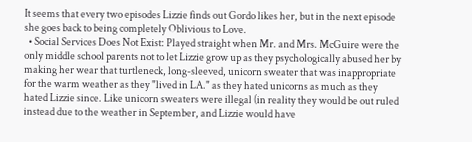It seems that every two episodes Lizzie finds out Gordo likes her, but in the next episode she goes back to being completely Oblivious to Love.
  • Social Services Does Not Exist: Played straight when Mr. and Mrs. McGuire were the only middle school parents not to let Lizzie grow up as they psychologically abused her by making her wear that turtleneck, long-sleeved, unicorn sweater that was inappropriate for the warm weather as they "lived in LA." as they hated unicorns as much as they hated Lizzie since. Like unicorn sweaters were illegal (in reality they would be out ruled instead due to the weather in September, and Lizzie would have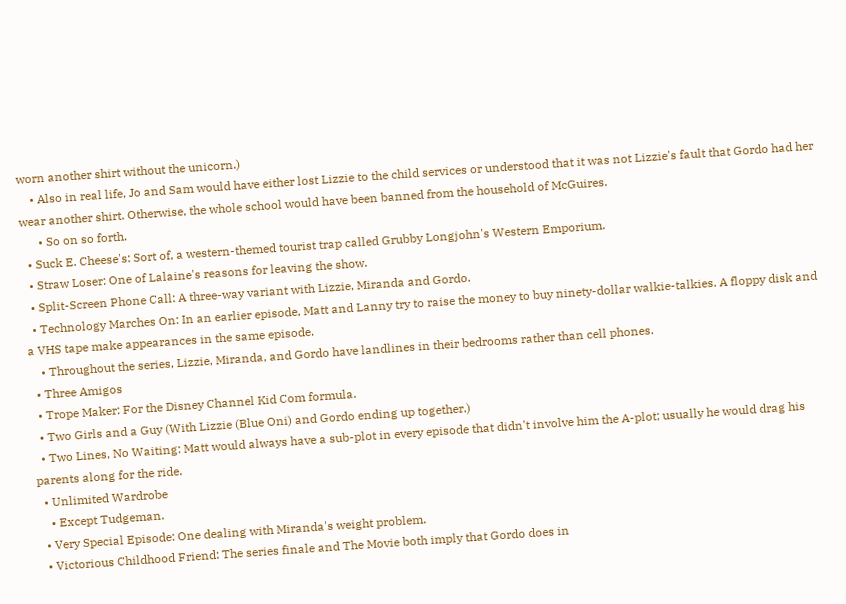worn another shirt without the unicorn.)
    • Also in real life, Jo and Sam would have either lost Lizzie to the child services or understood that it was not Lizzie's fault that Gordo had her wear another shirt. Otherwise, the whole school would have been banned from the household of McGuires.
      • So on so forth.
  • Suck E. Cheese's: Sort of, a western-themed tourist trap called Grubby Longjohn's Western Emporium.
  • Straw Loser: One of Lalaine's reasons for leaving the show.
  • Split-Screen Phone Call: A three-way variant with Lizzie, Miranda and Gordo.
  • Technology Marches On: In an earlier episode, Matt and Lanny try to raise the money to buy ninety-dollar walkie-talkies. A floppy disk and a VHS tape make appearances in the same episode.
    • Throughout the series, Lizzie, Miranda, and Gordo have landlines in their bedrooms rather than cell phones.
  • Three Amigos
  • Trope Maker: For the Disney Channel Kid Com formula.
  • Two Girls and a Guy (With Lizzie (Blue Oni) and Gordo ending up together.)
  • Two Lines, No Waiting: Matt would always have a sub-plot in every episode that didn't involve him the A-plot; usually he would drag his parents along for the ride.
  • Unlimited Wardrobe
    • Except Tudgeman.
  • Very Special Episode: One dealing with Miranda's weight problem.
  • Victorious Childhood Friend: The series finale and The Movie both imply that Gordo does in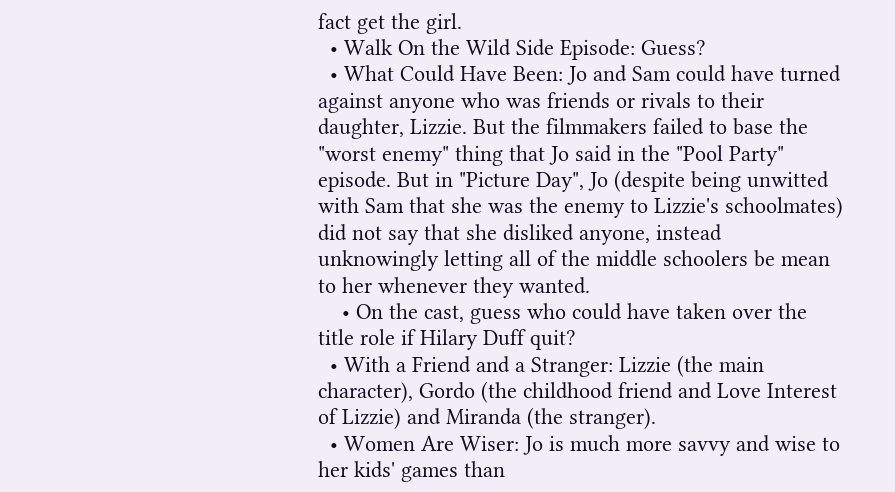fact get the girl.
  • Walk On the Wild Side Episode: Guess?
  • What Could Have Been: Jo and Sam could have turned against anyone who was friends or rivals to their daughter, Lizzie. But the filmmakers failed to base the "worst enemy" thing that Jo said in the "Pool Party" episode. But in "Picture Day", Jo (despite being unwitted with Sam that she was the enemy to Lizzie's schoolmates) did not say that she disliked anyone, instead unknowingly letting all of the middle schoolers be mean to her whenever they wanted.
    • On the cast, guess who could have taken over the title role if Hilary Duff quit?
  • With a Friend and a Stranger: Lizzie (the main character), Gordo (the childhood friend and Love Interest of Lizzie) and Miranda (the stranger).
  • Women Are Wiser: Jo is much more savvy and wise to her kids' games than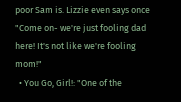poor Sam is. Lizzie even says once "Come on- we're just fooling dad here! It's not like we're fooling mom!"
  • You Go, Girl!: "One of the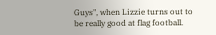Guys", when Lizzie turns out to be really good at flag football.